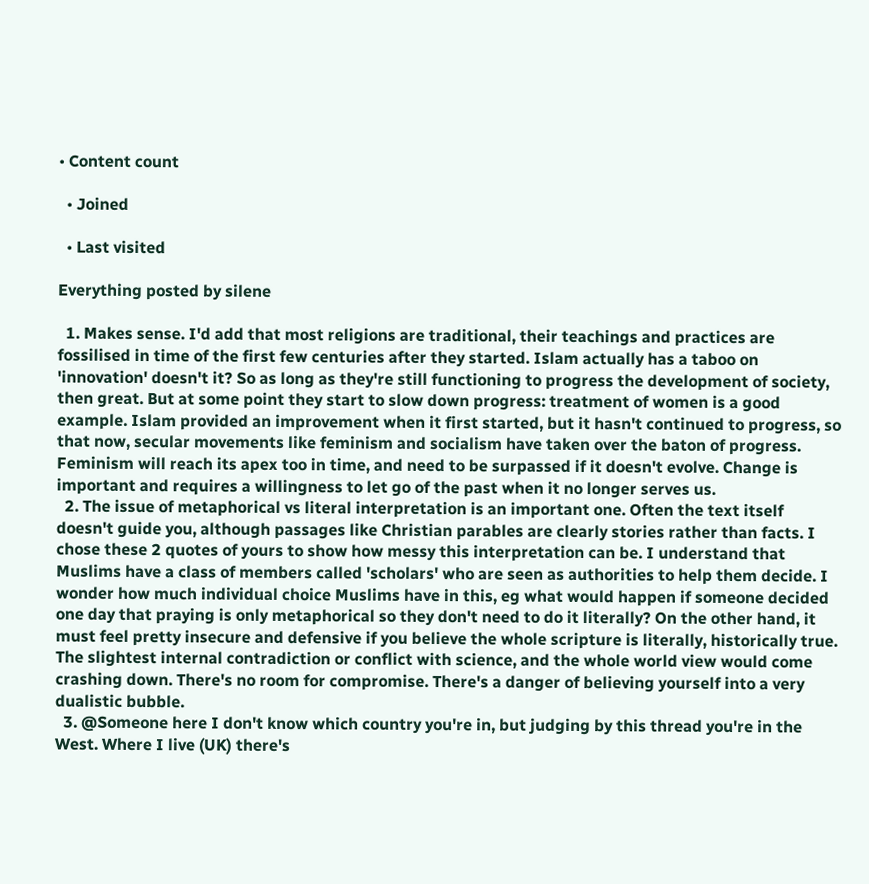• Content count

  • Joined

  • Last visited

Everything posted by silene

  1. Makes sense. I'd add that most religions are traditional, their teachings and practices are fossilised in time of the first few centuries after they started. Islam actually has a taboo on 'innovation' doesn't it? So as long as they're still functioning to progress the development of society, then great. But at some point they start to slow down progress: treatment of women is a good example. Islam provided an improvement when it first started, but it hasn't continued to progress, so that now, secular movements like feminism and socialism have taken over the baton of progress. Feminism will reach its apex too in time, and need to be surpassed if it doesn't evolve. Change is important and requires a willingness to let go of the past when it no longer serves us.
  2. The issue of metaphorical vs literal interpretation is an important one. Often the text itself doesn't guide you, although passages like Christian parables are clearly stories rather than facts. I chose these 2 quotes of yours to show how messy this interpretation can be. I understand that Muslims have a class of members called 'scholars' who are seen as authorities to help them decide. I wonder how much individual choice Muslims have in this, eg what would happen if someone decided one day that praying is only metaphorical so they don't need to do it literally? On the other hand, it must feel pretty insecure and defensive if you believe the whole scripture is literally, historically true. The slightest internal contradiction or conflict with science, and the whole world view would come crashing down. There's no room for compromise. There's a danger of believing yourself into a very dualistic bubble.
  3. @Someone here I don't know which country you're in, but judging by this thread you're in the West. Where I live (UK) there's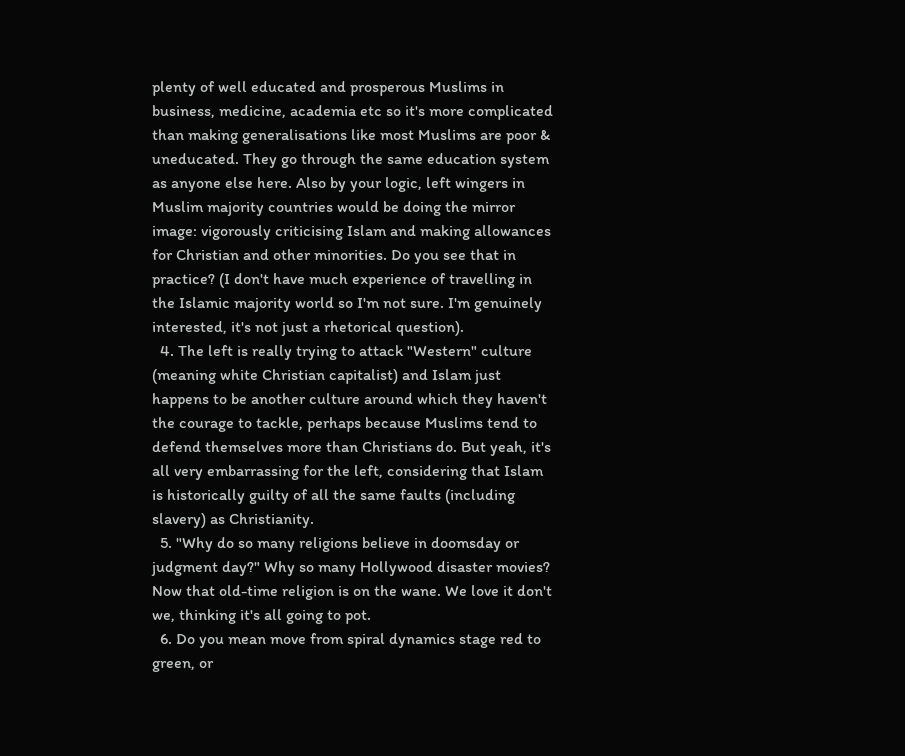plenty of well educated and prosperous Muslims in business, medicine, academia etc so it's more complicated than making generalisations like most Muslims are poor & uneducated. They go through the same education system as anyone else here. Also by your logic, left wingers in Muslim majority countries would be doing the mirror image: vigorously criticising Islam and making allowances for Christian and other minorities. Do you see that in practice? (I don't have much experience of travelling in the Islamic majority world so I'm not sure. I'm genuinely interested, it's not just a rhetorical question).
  4. The left is really trying to attack "Western" culture (meaning white Christian capitalist) and Islam just happens to be another culture around which they haven't the courage to tackle, perhaps because Muslims tend to defend themselves more than Christians do. But yeah, it's all very embarrassing for the left, considering that Islam is historically guilty of all the same faults (including slavery) as Christianity.
  5. "Why do so many religions believe in doomsday or judgment day?" Why so many Hollywood disaster movies? Now that old-time religion is on the wane. We love it don't we, thinking it's all going to pot.
  6. Do you mean move from spiral dynamics stage red to green, or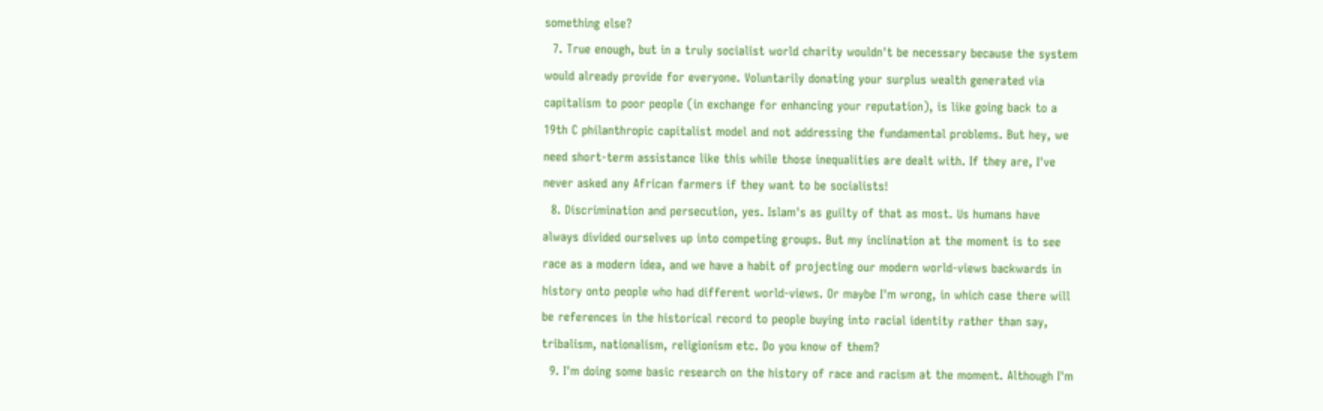something else?
  7. True enough, but in a truly socialist world charity wouldn't be necessary because the system would already provide for everyone. Voluntarily donating your surplus wealth generated via capitalism to poor people (in exchange for enhancing your reputation), is like going back to a 19th C philanthropic capitalist model and not addressing the fundamental problems. But hey, we need short-term assistance like this while those inequalities are dealt with. If they are, I've never asked any African farmers if they want to be socialists!
  8. Discrimination and persecution, yes. Islam's as guilty of that as most. Us humans have always divided ourselves up into competing groups. But my inclination at the moment is to see race as a modern idea, and we have a habit of projecting our modern world-views backwards in history onto people who had different world-views. Or maybe I'm wrong, in which case there will be references in the historical record to people buying into racial identity rather than say, tribalism, nationalism, religionism etc. Do you know of them?
  9. I'm doing some basic research on the history of race and racism at the moment. Although I'm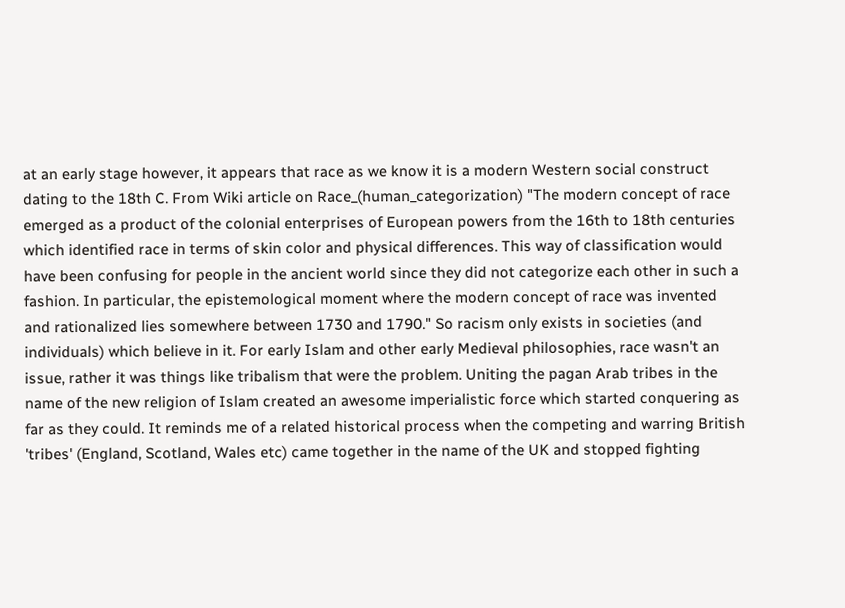at an early stage however, it appears that race as we know it is a modern Western social construct dating to the 18th C. From Wiki article on Race_(human_categorization) "The modern concept of race emerged as a product of the colonial enterprises of European powers from the 16th to 18th centuries which identified race in terms of skin color and physical differences. This way of classification would have been confusing for people in the ancient world since they did not categorize each other in such a fashion. In particular, the epistemological moment where the modern concept of race was invented and rationalized lies somewhere between 1730 and 1790." So racism only exists in societies (and individuals) which believe in it. For early Islam and other early Medieval philosophies, race wasn't an issue, rather it was things like tribalism that were the problem. Uniting the pagan Arab tribes in the name of the new religion of Islam created an awesome imperialistic force which started conquering as far as they could. It reminds me of a related historical process when the competing and warring British 'tribes' (England, Scotland, Wales etc) came together in the name of the UK and stopped fighting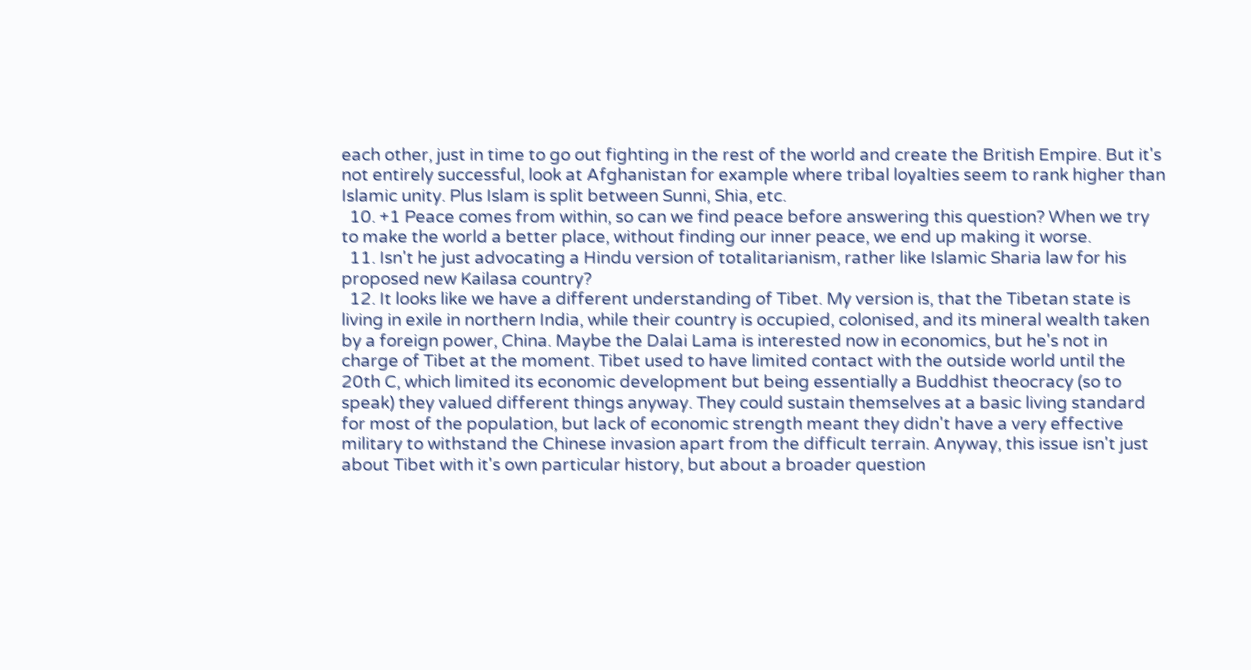each other, just in time to go out fighting in the rest of the world and create the British Empire. But it's not entirely successful, look at Afghanistan for example where tribal loyalties seem to rank higher than Islamic unity. Plus Islam is split between Sunni, Shia, etc.
  10. +1 Peace comes from within, so can we find peace before answering this question? When we try to make the world a better place, without finding our inner peace, we end up making it worse.
  11. Isn't he just advocating a Hindu version of totalitarianism, rather like Islamic Sharia law for his proposed new Kailasa country?
  12. It looks like we have a different understanding of Tibet. My version is, that the Tibetan state is living in exile in northern India, while their country is occupied, colonised, and its mineral wealth taken by a foreign power, China. Maybe the Dalai Lama is interested now in economics, but he's not in charge of Tibet at the moment. Tibet used to have limited contact with the outside world until the 20th C, which limited its economic development but being essentially a Buddhist theocracy (so to speak) they valued different things anyway. They could sustain themselves at a basic living standard for most of the population, but lack of economic strength meant they didn't have a very effective military to withstand the Chinese invasion apart from the difficult terrain. Anyway, this issue isn't just about Tibet with it's own particular history, but about a broader question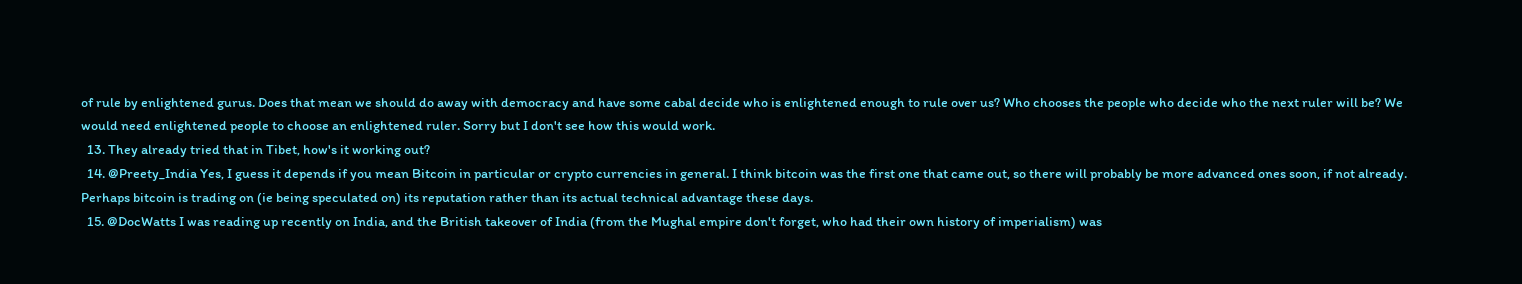of rule by enlightened gurus. Does that mean we should do away with democracy and have some cabal decide who is enlightened enough to rule over us? Who chooses the people who decide who the next ruler will be? We would need enlightened people to choose an enlightened ruler. Sorry but I don't see how this would work.
  13. They already tried that in Tibet, how's it working out?
  14. @Preety_India Yes, I guess it depends if you mean Bitcoin in particular or crypto currencies in general. I think bitcoin was the first one that came out, so there will probably be more advanced ones soon, if not already. Perhaps bitcoin is trading on (ie being speculated on) its reputation rather than its actual technical advantage these days.
  15. @DocWatts I was reading up recently on India, and the British takeover of India (from the Mughal empire don't forget, who had their own history of imperialism) was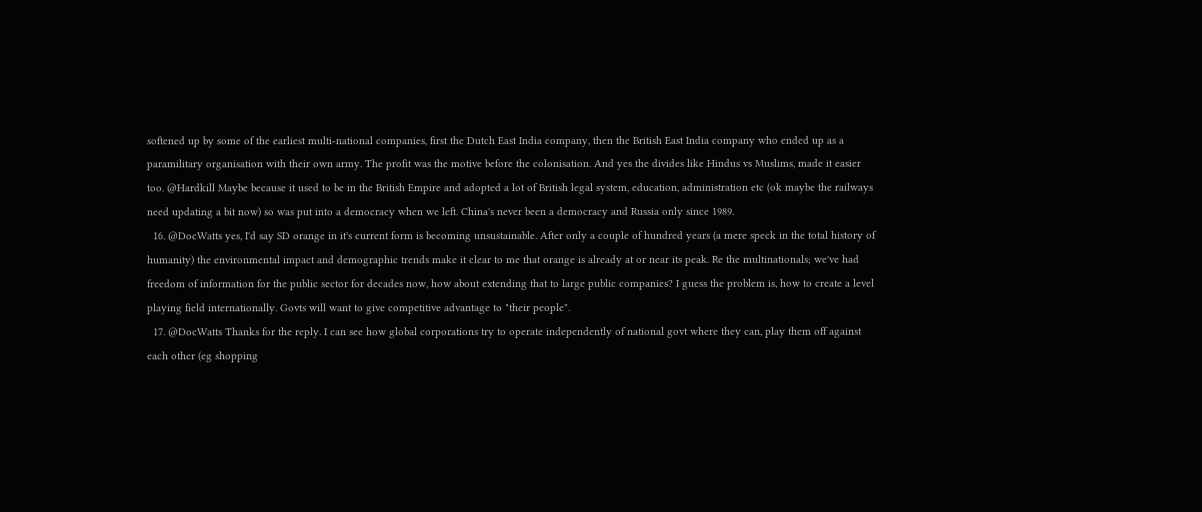softened up by some of the earliest multi-national companies, first the Dutch East India company, then the British East India company who ended up as a paramilitary organisation with their own army. The profit was the motive before the colonisation. And yes the divides like Hindus vs Muslims, made it easier too. @Hardkill Maybe because it used to be in the British Empire and adopted a lot of British legal system, education, administration etc (ok maybe the railways need updating a bit now) so was put into a democracy when we left. China's never been a democracy and Russia only since 1989.
  16. @DocWatts yes, I'd say SD orange in it's current form is becoming unsustainable. After only a couple of hundred years (a mere speck in the total history of humanity) the environmental impact and demographic trends make it clear to me that orange is already at or near its peak. Re the multinationals; we've had freedom of information for the public sector for decades now, how about extending that to large public companies? I guess the problem is, how to create a level playing field internationally. Govts will want to give competitive advantage to "their people".
  17. @DocWatts Thanks for the reply. I can see how global corporations try to operate independently of national govt where they can, play them off against each other (eg shopping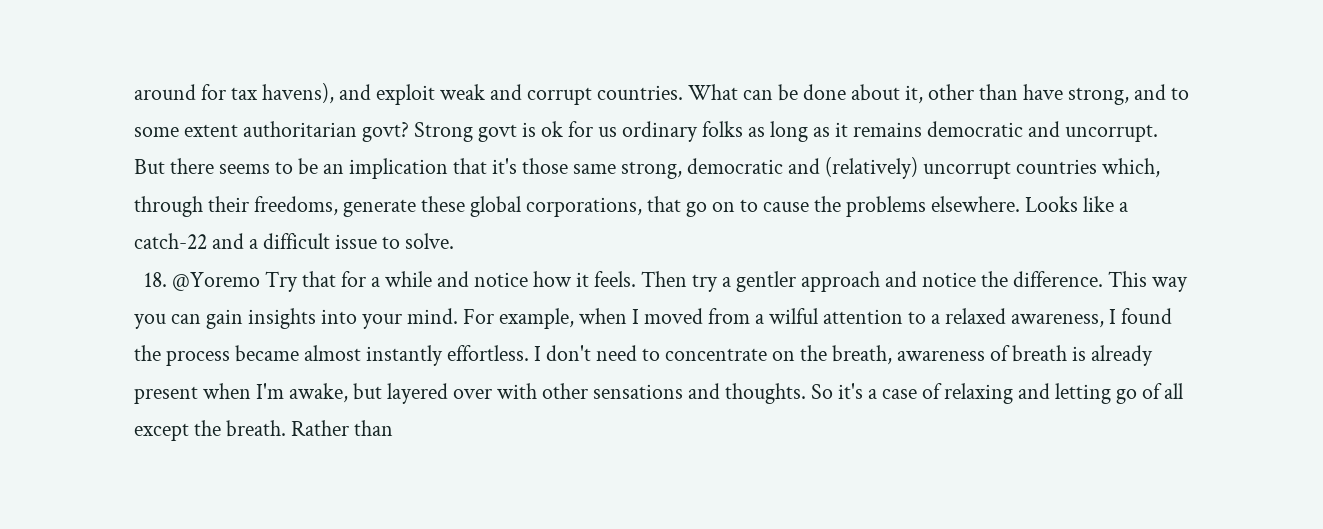around for tax havens), and exploit weak and corrupt countries. What can be done about it, other than have strong, and to some extent authoritarian govt? Strong govt is ok for us ordinary folks as long as it remains democratic and uncorrupt. But there seems to be an implication that it's those same strong, democratic and (relatively) uncorrupt countries which, through their freedoms, generate these global corporations, that go on to cause the problems elsewhere. Looks like a catch-22 and a difficult issue to solve.
  18. @Yoremo Try that for a while and notice how it feels. Then try a gentler approach and notice the difference. This way you can gain insights into your mind. For example, when I moved from a wilful attention to a relaxed awareness, I found the process became almost instantly effortless. I don't need to concentrate on the breath, awareness of breath is already present when I'm awake, but layered over with other sensations and thoughts. So it's a case of relaxing and letting go of all except the breath. Rather than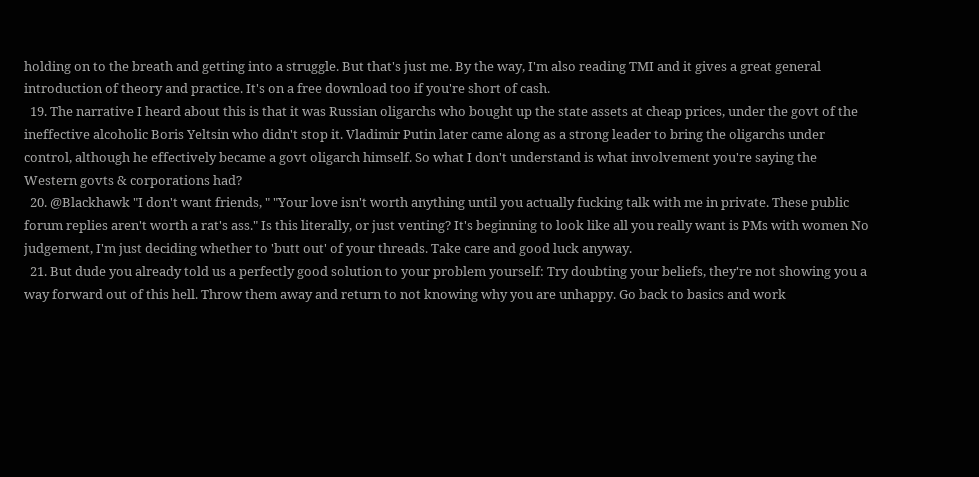holding on to the breath and getting into a struggle. But that's just me. By the way, I'm also reading TMI and it gives a great general introduction of theory and practice. It's on a free download too if you're short of cash.
  19. The narrative I heard about this is that it was Russian oligarchs who bought up the state assets at cheap prices, under the govt of the ineffective alcoholic Boris Yeltsin who didn't stop it. Vladimir Putin later came along as a strong leader to bring the oligarchs under control, although he effectively became a govt oligarch himself. So what I don't understand is what involvement you're saying the Western govts & corporations had?
  20. @Blackhawk "I don't want friends, " "Your love isn't worth anything until you actually fucking talk with me in private. These public forum replies aren't worth a rat's ass." Is this literally, or just venting? It's beginning to look like all you really want is PMs with women No judgement, I'm just deciding whether to 'butt out' of your threads. Take care and good luck anyway.
  21. But dude you already told us a perfectly good solution to your problem yourself: Try doubting your beliefs, they're not showing you a way forward out of this hell. Throw them away and return to not knowing why you are unhappy. Go back to basics and work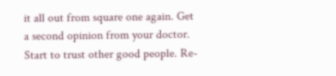it all out from square one again. Get a second opinion from your doctor. Start to trust other good people. Re-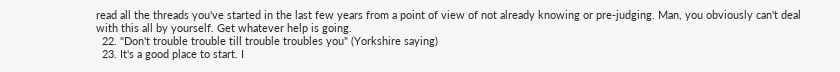read all the threads you've started in the last few years from a point of view of not already knowing or pre-judging. Man, you obviously can't deal with this all by yourself. Get whatever help is going.
  22. "Don't trouble trouble till trouble troubles you" (Yorkshire saying)
  23. It's a good place to start. I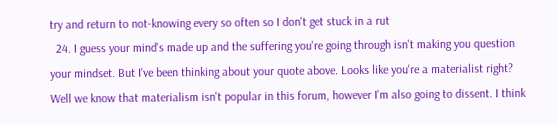try and return to not-knowing every so often so I don't get stuck in a rut
  24. I guess your mind's made up and the suffering you're going through isn't making you question your mindset. But I've been thinking about your quote above. Looks like you're a materialist right? Well we know that materialism isn't popular in this forum, however I'm also going to dissent. I think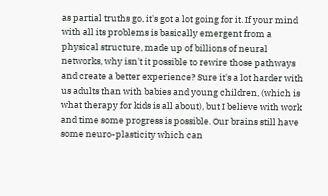as partial truths go, it's got a lot going for it. If your mind with all its problems is basically emergent from a physical structure, made up of billions of neural networks, why isn't it possible to rewire those pathways and create a better experience? Sure it's a lot harder with us adults than with babies and young children, (which is what therapy for kids is all about), but I believe with work and time some progress is possible. Our brains still have some neuro-plasticity which can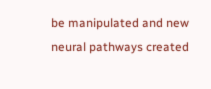be manipulated and new neural pathways created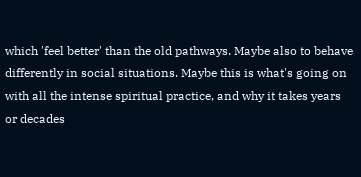which 'feel better' than the old pathways. Maybe also to behave differently in social situations. Maybe this is what's going on with all the intense spiritual practice, and why it takes years or decades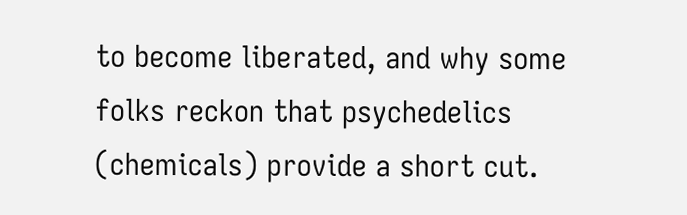to become liberated, and why some folks reckon that psychedelics (chemicals) provide a short cut.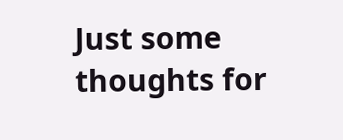Just some thoughts for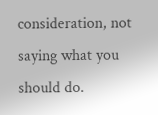consideration, not saying what you should do.